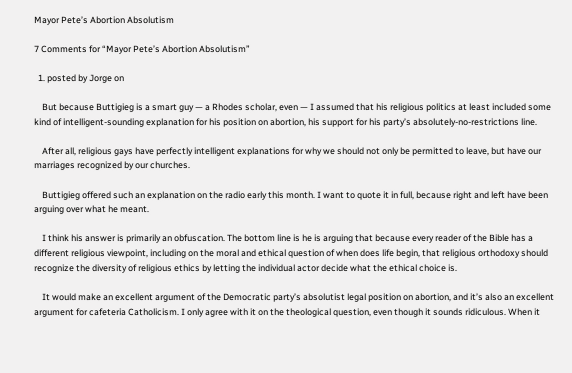Mayor Pete’s Abortion Absolutism

7 Comments for “Mayor Pete’s Abortion Absolutism”

  1. posted by Jorge on

    But because Buttigieg is a smart guy — a Rhodes scholar, even — I assumed that his religious politics at least included some kind of intelligent-sounding explanation for his position on abortion, his support for his party’s absolutely-no-restrictions line.

    After all, religious gays have perfectly intelligent explanations for why we should not only be permitted to leave, but have our marriages recognized by our churches.

    Buttigieg offered such an explanation on the radio early this month. I want to quote it in full, because right and left have been arguing over what he meant.

    I think his answer is primarily an obfuscation. The bottom line is he is arguing that because every reader of the Bible has a different religious viewpoint, including on the moral and ethical question of when does life begin, that religious orthodoxy should recognize the diversity of religious ethics by letting the individual actor decide what the ethical choice is.

    It would make an excellent argument of the Democratic party’s absolutist legal position on abortion, and it’s also an excellent argument for cafeteria Catholicism. I only agree with it on the theological question, even though it sounds ridiculous. When it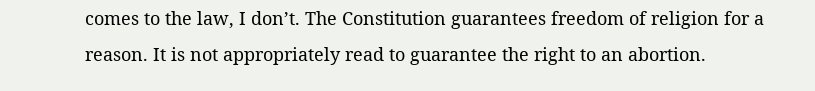comes to the law, I don’t. The Constitution guarantees freedom of religion for a reason. It is not appropriately read to guarantee the right to an abortion.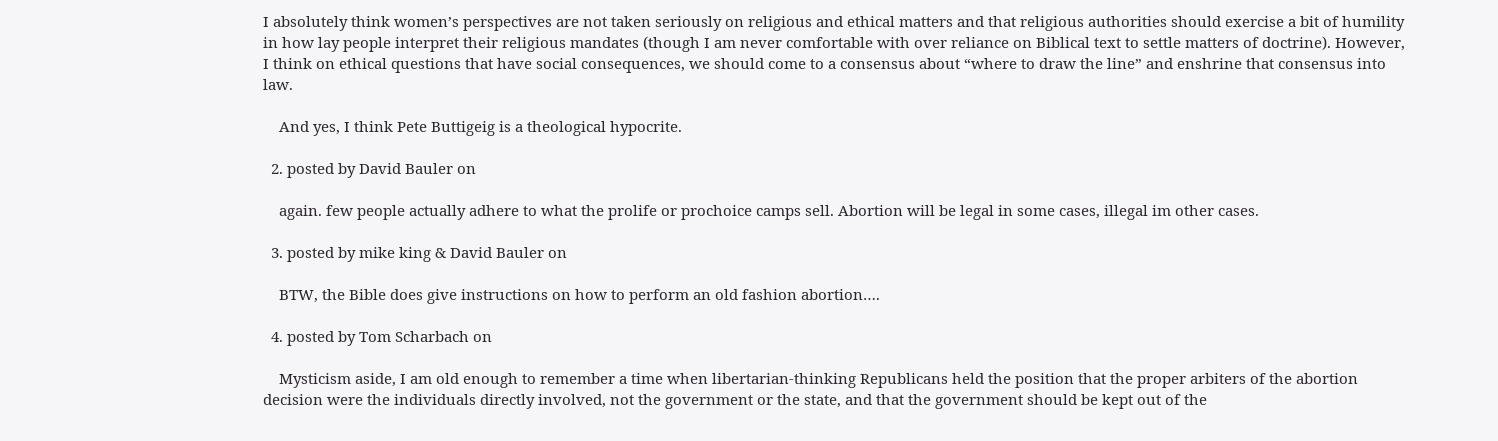I absolutely think women’s perspectives are not taken seriously on religious and ethical matters and that religious authorities should exercise a bit of humility in how lay people interpret their religious mandates (though I am never comfortable with over reliance on Biblical text to settle matters of doctrine). However, I think on ethical questions that have social consequences, we should come to a consensus about “where to draw the line” and enshrine that consensus into law.

    And yes, I think Pete Buttigeig is a theological hypocrite.

  2. posted by David Bauler on

    again. few people actually adhere to what the prolife or prochoice camps sell. Abortion will be legal in some cases, illegal im other cases.

  3. posted by mike king & David Bauler on

    BTW, the Bible does give instructions on how to perform an old fashion abortion….

  4. posted by Tom Scharbach on

    Mysticism aside, I am old enough to remember a time when libertarian-thinking Republicans held the position that the proper arbiters of the abortion decision were the individuals directly involved, not the government or the state, and that the government should be kept out of the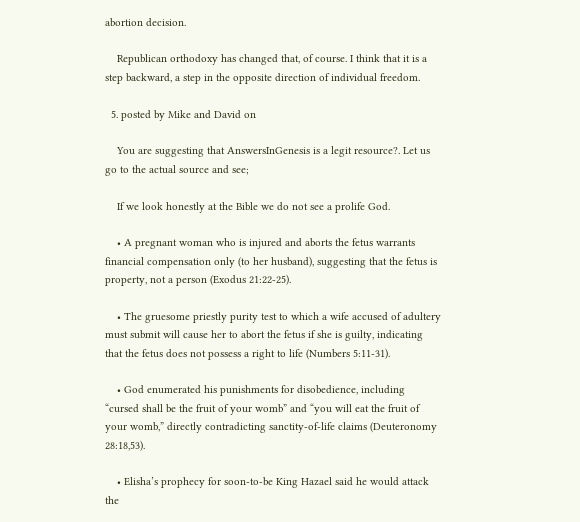abortion decision.

    Republican orthodoxy has changed that, of course. I think that it is a step backward, a step in the opposite direction of individual freedom.

  5. posted by Mike and David on

    You are suggesting that AnswersInGenesis is a legit resource?. Let us go to the actual source and see;

    If we look honestly at the Bible we do not see a prolife God.

    • A pregnant woman who is injured and aborts the fetus warrants financial compensation only (to her husband), suggesting that the fetus is property, not a person (Exodus 21:22-25).

    • The gruesome priestly purity test to which a wife accused of adultery must submit will cause her to abort the fetus if she is guilty, indicating that the fetus does not possess a right to life (Numbers 5:11-31).

    • God enumerated his punishments for disobedience, including “cursed shall be the fruit of your womb” and “you will eat the fruit of your womb,” directly contradicting sanctity-of-life claims (Deuteronomy 28:18,53).

    • Elisha’s prophecy for soon-to-be King Hazael said he would attack the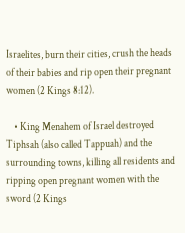Israelites, burn their cities, crush the heads of their babies and rip open their pregnant women (2 Kings 8:12).

    • King Menahem of Israel destroyed Tiphsah (also called Tappuah) and the surrounding towns, killing all residents and ripping open pregnant women with the sword (2 Kings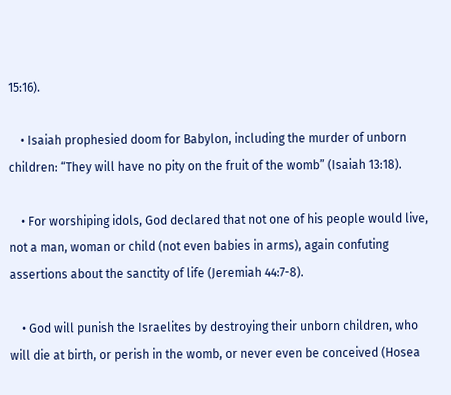15:16).

    • Isaiah prophesied doom for Babylon, including the murder of unborn children: “They will have no pity on the fruit of the womb” (Isaiah 13:18).

    • For worshiping idols, God declared that not one of his people would live, not a man, woman or child (not even babies in arms), again confuting assertions about the sanctity of life (Jeremiah 44:7-8).

    • God will punish the Israelites by destroying their unborn children, who will die at birth, or perish in the womb, or never even be conceived (Hosea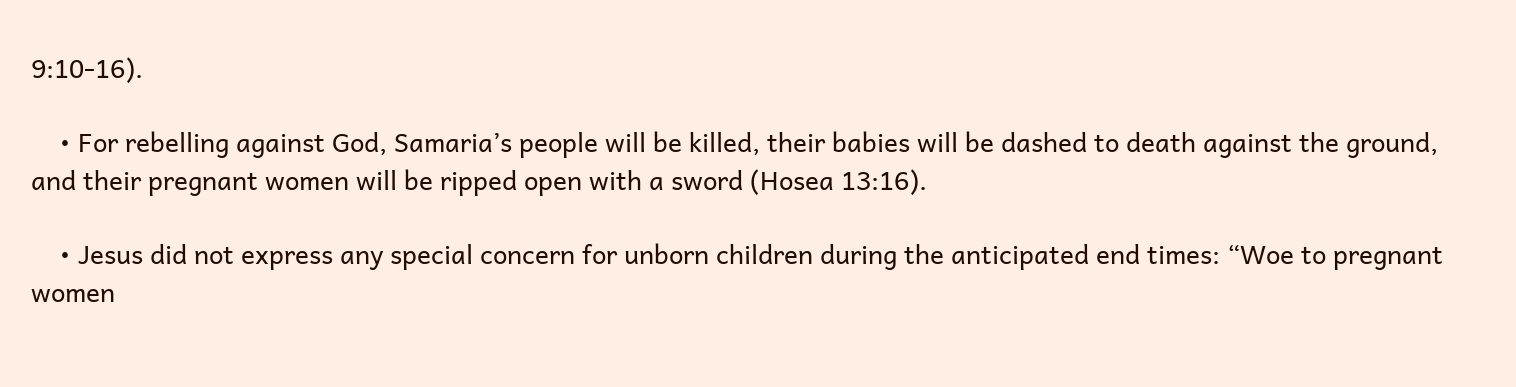9:10-16).

    • For rebelling against God, Samaria’s people will be killed, their babies will be dashed to death against the ground, and their pregnant women will be ripped open with a sword (Hosea 13:16).

    • Jesus did not express any special concern for unborn children during the anticipated end times: “Woe to pregnant women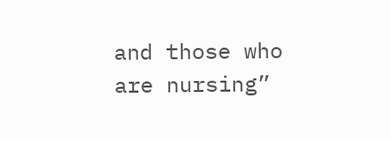and those who are nursing”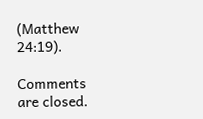(Matthew 24:19).

Comments are closed.